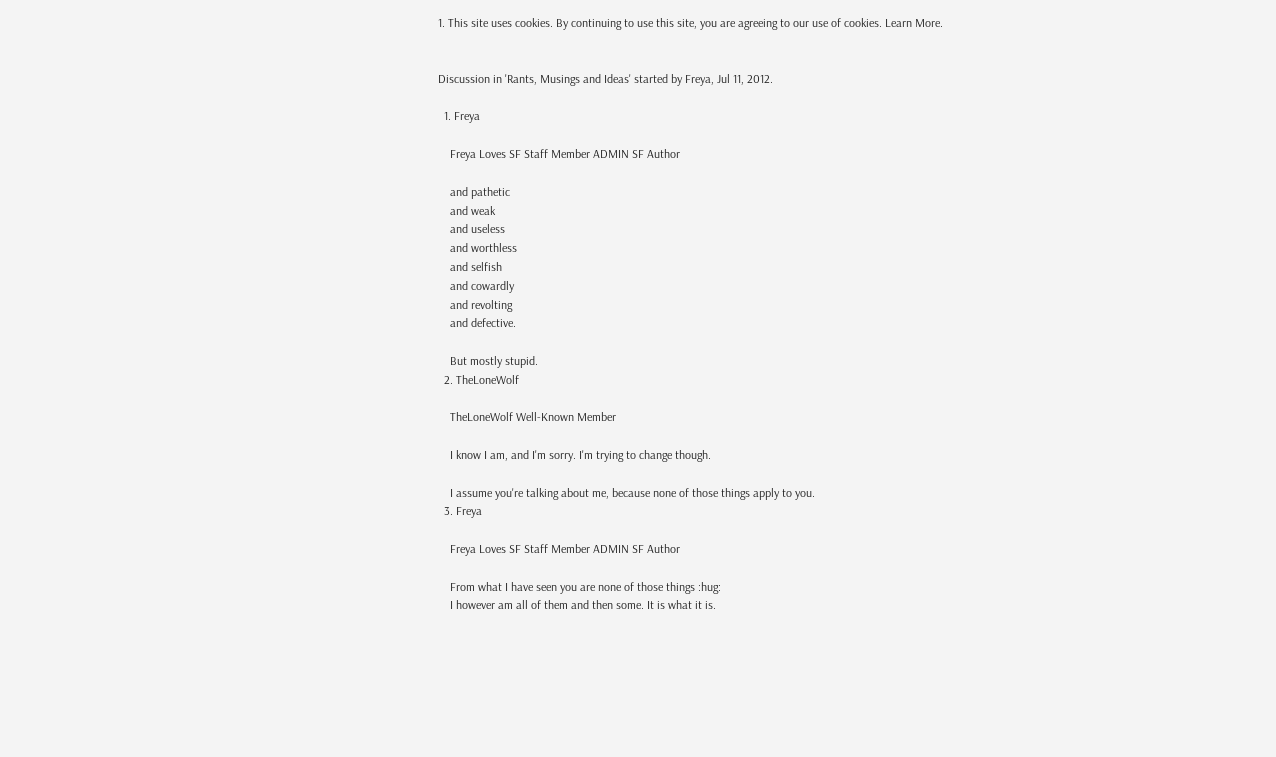1. This site uses cookies. By continuing to use this site, you are agreeing to our use of cookies. Learn More.


Discussion in 'Rants, Musings and Ideas' started by Freya, Jul 11, 2012.

  1. Freya

    Freya Loves SF Staff Member ADMIN SF Author

    and pathetic
    and weak
    and useless
    and worthless
    and selfish
    and cowardly
    and revolting
    and defective.

    But mostly stupid.
  2. TheLoneWolf

    TheLoneWolf Well-Known Member

    I know I am, and I'm sorry. I'm trying to change though.

    I assume you're talking about me, because none of those things apply to you.
  3. Freya

    Freya Loves SF Staff Member ADMIN SF Author

    From what I have seen you are none of those things :hug:
    I however am all of them and then some. It is what it is.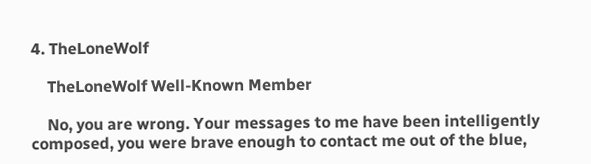4. TheLoneWolf

    TheLoneWolf Well-Known Member

    No, you are wrong. Your messages to me have been intelligently composed, you were brave enough to contact me out of the blue,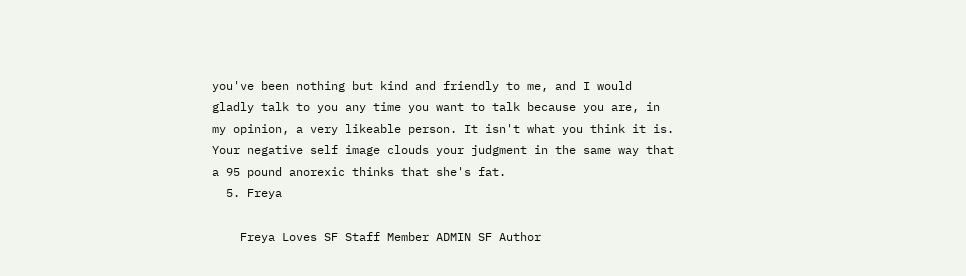you've been nothing but kind and friendly to me, and I would gladly talk to you any time you want to talk because you are, in my opinion, a very likeable person. It isn't what you think it is. Your negative self image clouds your judgment in the same way that a 95 pound anorexic thinks that she's fat.
  5. Freya

    Freya Loves SF Staff Member ADMIN SF Author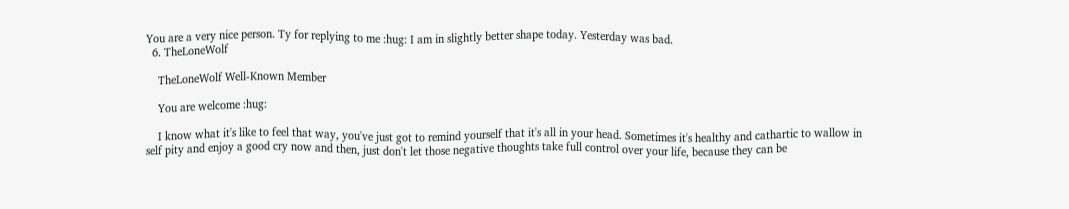You are a very nice person. Ty for replying to me :hug: I am in slightly better shape today. Yesterday was bad.
  6. TheLoneWolf

    TheLoneWolf Well-Known Member

    You are welcome :hug:

    I know what it's like to feel that way, you've just got to remind yourself that it's all in your head. Sometimes it's healthy and cathartic to wallow in self pity and enjoy a good cry now and then, just don't let those negative thoughts take full control over your life, because they can be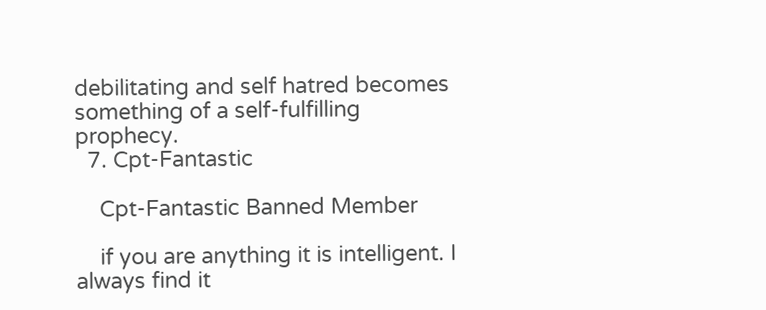debilitating and self hatred becomes something of a self-fulfilling prophecy.
  7. Cpt-Fantastic

    Cpt-Fantastic Banned Member

    if you are anything it is intelligent. I always find it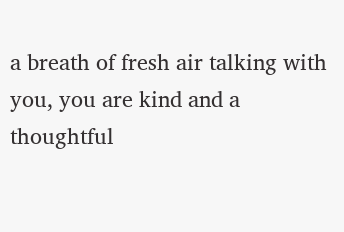a breath of fresh air talking with you, you are kind and a thoughtful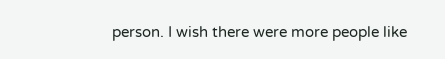person. I wish there were more people like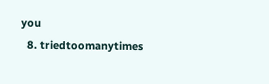you
  8. triedtoomanytimes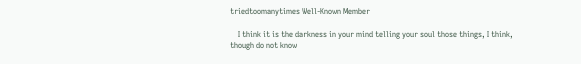triedtoomanytimes Well-Known Member

    I think it is the darkness in your mind telling your soul those things, I think, though do not know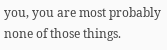you, you are most probably none of those things.